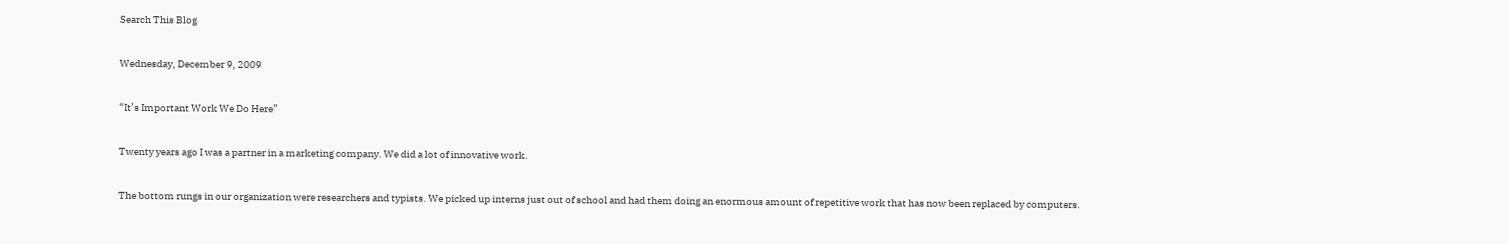Search This Blog

Wednesday, December 9, 2009

“It’s Important Work We Do Here”

Twenty years ago I was a partner in a marketing company. We did a lot of innovative work.

The bottom rungs in our organization were researchers and typists. We picked up interns just out of school and had them doing an enormous amount of repetitive work that has now been replaced by computers.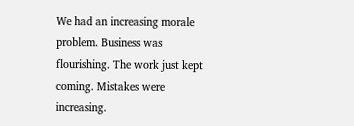We had an increasing morale problem. Business was flourishing. The work just kept coming. Mistakes were increasing.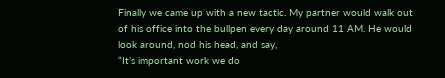Finally we came up with a new tactic. My partner would walk out of his office into the bullpen every day around 11 AM. He would look around, nod his head, and say,
“It’s important work we do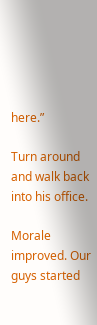here.”

Turn around and walk back into his office.

Morale improved. Our guys started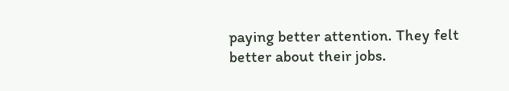paying better attention. They felt better about their jobs.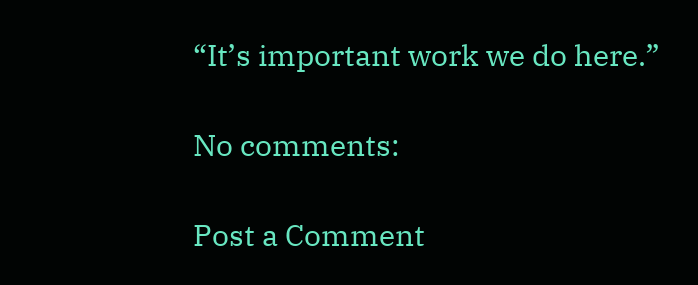“It’s important work we do here.”

No comments:

Post a Comment